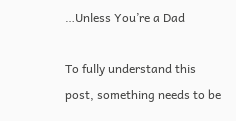…Unless You’re a Dad

To fully understand this post, something needs to be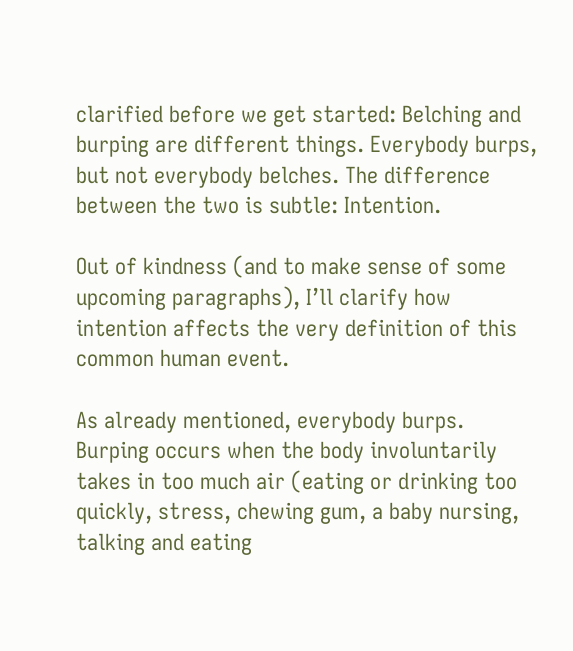clarified before we get started: Belching and burping are different things. Everybody burps, but not everybody belches. The difference between the two is subtle: Intention.

Out of kindness (and to make sense of some upcoming paragraphs), I’ll clarify how intention affects the very definition of this common human event.

As already mentioned, everybody burps. Burping occurs when the body involuntarily takes in too much air (eating or drinking too quickly, stress, chewing gum, a baby nursing, talking and eating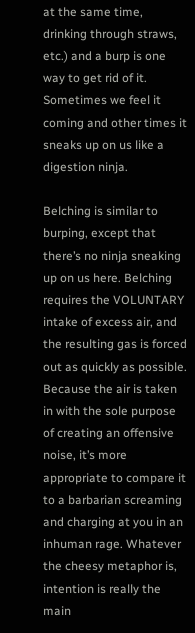at the same time, drinking through straws, etc.) and a burp is one way to get rid of it. Sometimes we feel it coming and other times it sneaks up on us like a digestion ninja.

Belching is similar to burping, except that there’s no ninja sneaking up on us here. Belching requires the VOLUNTARY intake of excess air, and the resulting gas is forced out as quickly as possible. Because the air is taken in with the sole purpose of creating an offensive noise, it’s more appropriate to compare it to a barbarian screaming and charging at you in an inhuman rage. Whatever the cheesy metaphor is, intention is really the main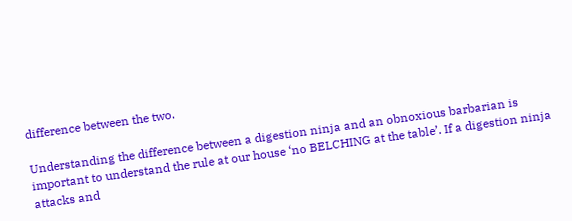difference between the two.

Understanding the difference between a digestion ninja and an obnoxious barbarian is important to understand the rule at our house ‘no BELCHING at the table’. If a digestion ninja attacks and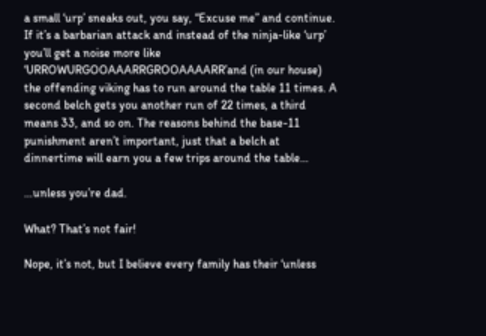a small ‘urp’ sneaks out, you say, “Excuse me” and continue. If it’s a barbarian attack and instead of the ninja-like ‘urp’ you’ll get a noise more like ‘URROWURGOOAAARRGROOAAAARR’and (in our house) the offending viking has to run around the table 11 times. A second belch gets you another run of 22 times, a third means 33, and so on. The reasons behind the base-11 punishment aren’t important, just that a belch at dinnertime will earn you a few trips around the table…

…unless you’re dad.

What? That’s not fair!

Nope, it’s not, but I believe every family has their ‘unless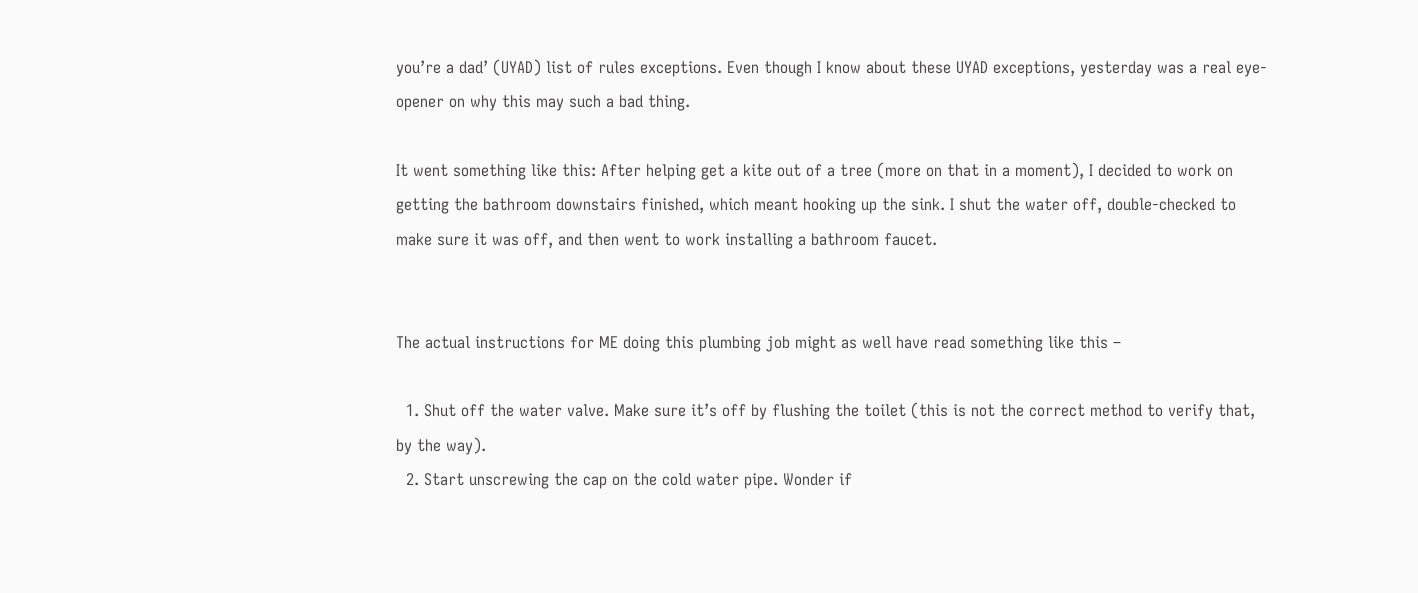you’re a dad’ (UYAD) list of rules exceptions. Even though I know about these UYAD exceptions, yesterday was a real eye-opener on why this may such a bad thing.

It went something like this: After helping get a kite out of a tree (more on that in a moment), I decided to work on getting the bathroom downstairs finished, which meant hooking up the sink. I shut the water off, double-checked to make sure it was off, and then went to work installing a bathroom faucet.


The actual instructions for ME doing this plumbing job might as well have read something like this –

  1. Shut off the water valve. Make sure it’s off by flushing the toilet (this is not the correct method to verify that, by the way).
  2. Start unscrewing the cap on the cold water pipe. Wonder if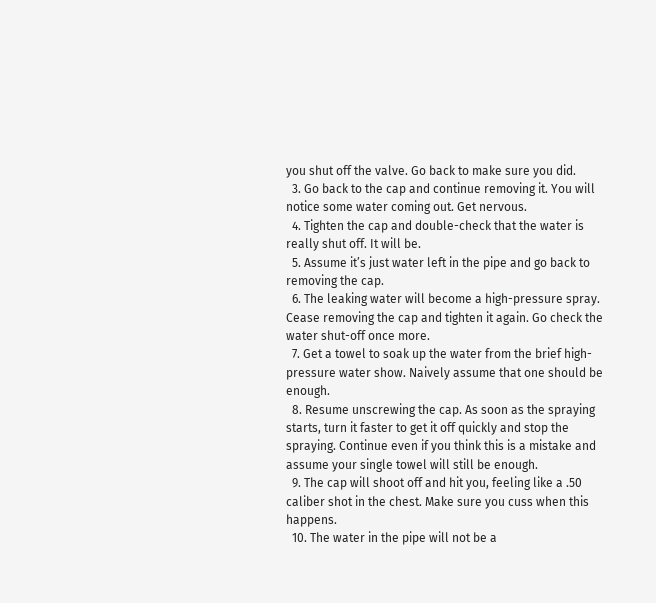you shut off the valve. Go back to make sure you did.
  3. Go back to the cap and continue removing it. You will notice some water coming out. Get nervous.
  4. Tighten the cap and double-check that the water is really shut off. It will be.
  5. Assume it’s just water left in the pipe and go back to removing the cap.
  6. The leaking water will become a high-pressure spray. Cease removing the cap and tighten it again. Go check the water shut-off once more.
  7. Get a towel to soak up the water from the brief high-pressure water show. Naively assume that one should be enough.
  8. Resume unscrewing the cap. As soon as the spraying starts, turn it faster to get it off quickly and stop the spraying. Continue even if you think this is a mistake and assume your single towel will still be enough.
  9. The cap will shoot off and hit you, feeling like a .50 caliber shot in the chest. Make sure you cuss when this happens.
  10. The water in the pipe will not be a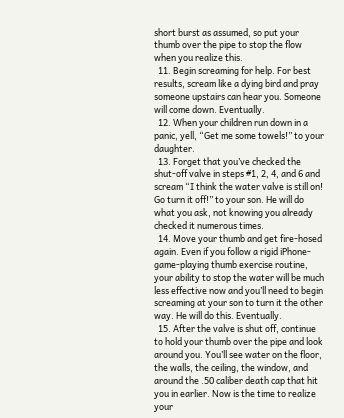short burst as assumed, so put your thumb over the pipe to stop the flow when you realize this.
  11. Begin screaming for help. For best results, scream like a dying bird and pray someone upstairs can hear you. Someone will come down. Eventually.
  12. When your children run down in a panic, yell, “Get me some towels!” to your daughter.
  13. Forget that you’ve checked the shut-off valve in steps #1, 2, 4, and 6 and scream “I think the water valve is still on! Go turn it off!” to your son. He will do what you ask, not knowing you already checked it numerous times.
  14. Move your thumb and get fire-hosed again. Even if you follow a rigid iPhone-game-playing thumb exercise routine, your ability to stop the water will be much less effective now and you’ll need to begin screaming at your son to turn it the other way. He will do this. Eventually.
  15. After the valve is shut off, continue to hold your thumb over the pipe and look around you. You’ll see water on the floor, the walls, the ceiling, the window, and around the .50 caliber death cap that hit you in earlier. Now is the time to realize your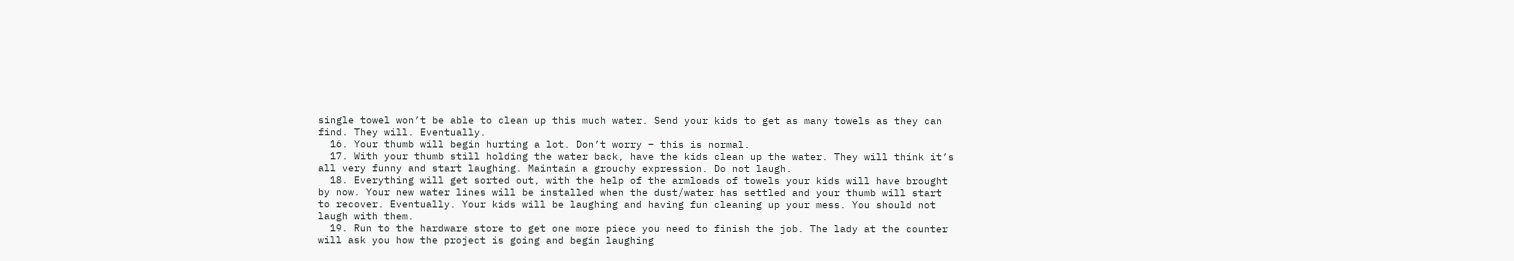single towel won’t be able to clean up this much water. Send your kids to get as many towels as they can find. They will. Eventually.
  16. Your thumb will begin hurting a lot. Don’t worry – this is normal.
  17. With your thumb still holding the water back, have the kids clean up the water. They will think it’s all very funny and start laughing. Maintain a grouchy expression. Do not laugh.
  18. Everything will get sorted out, with the help of the armloads of towels your kids will have brought by now. Your new water lines will be installed when the dust/water has settled and your thumb will start to recover. Eventually. Your kids will be laughing and having fun cleaning up your mess. You should not laugh with them.
  19. Run to the hardware store to get one more piece you need to finish the job. The lady at the counter will ask you how the project is going and begin laughing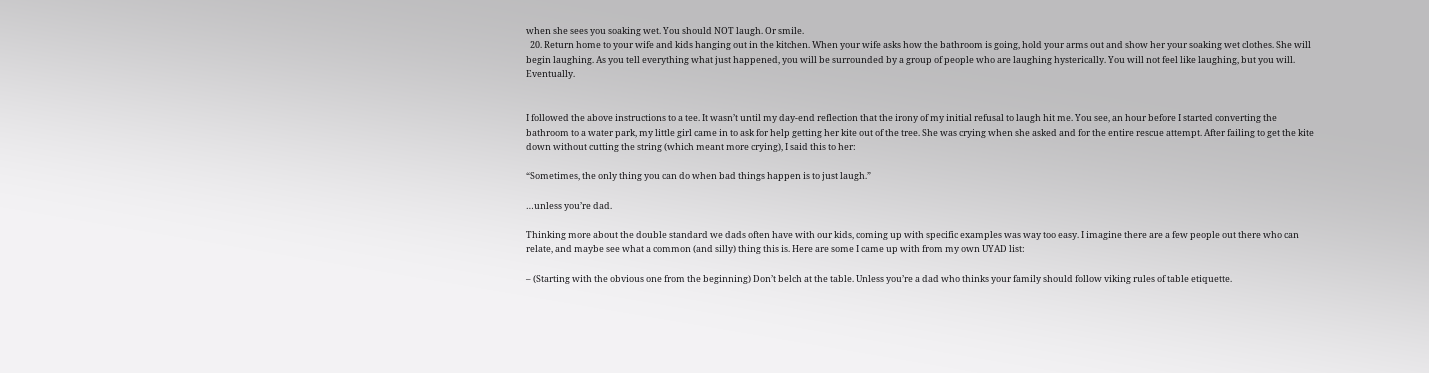when she sees you soaking wet. You should NOT laugh. Or smile.
  20. Return home to your wife and kids hanging out in the kitchen. When your wife asks how the bathroom is going, hold your arms out and show her your soaking wet clothes. She will begin laughing. As you tell everything what just happened, you will be surrounded by a group of people who are laughing hysterically. You will not feel like laughing, but you will. Eventually.


I followed the above instructions to a tee. It wasn’t until my day-end reflection that the irony of my initial refusal to laugh hit me. You see, an hour before I started converting the bathroom to a water park, my little girl came in to ask for help getting her kite out of the tree. She was crying when she asked and for the entire rescue attempt. After failing to get the kite down without cutting the string (which meant more crying), I said this to her:

“Sometimes, the only thing you can do when bad things happen is to just laugh.”

…unless you’re dad.

Thinking more about the double standard we dads often have with our kids, coming up with specific examples was way too easy. I imagine there are a few people out there who can relate, and maybe see what a common (and silly) thing this is. Here are some I came up with from my own UYAD list:

– (Starting with the obvious one from the beginning) Don’t belch at the table. Unless you’re a dad who thinks your family should follow viking rules of table etiquette.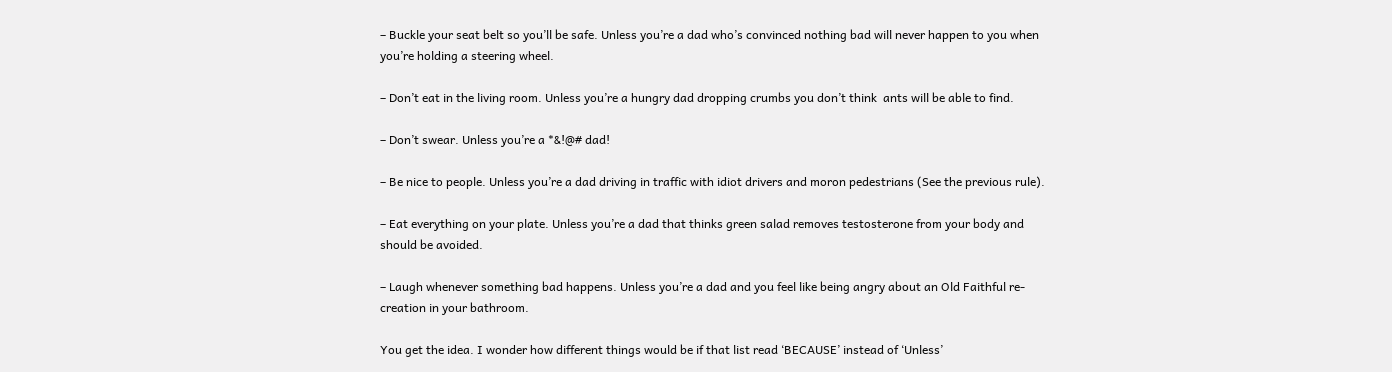– Buckle your seat belt so you’ll be safe. Unless you’re a dad who’s convinced nothing bad will never happen to you when you’re holding a steering wheel.

– Don’t eat in the living room. Unless you’re a hungry dad dropping crumbs you don’t think  ants will be able to find.

– Don’t swear. Unless you’re a *&!@# dad!

– Be nice to people. Unless you’re a dad driving in traffic with idiot drivers and moron pedestrians (See the previous rule).

– Eat everything on your plate. Unless you’re a dad that thinks green salad removes testosterone from your body and should be avoided.

– Laugh whenever something bad happens. Unless you’re a dad and you feel like being angry about an Old Faithful re-creation in your bathroom.

You get the idea. I wonder how different things would be if that list read ‘BECAUSE’ instead of ‘Unless’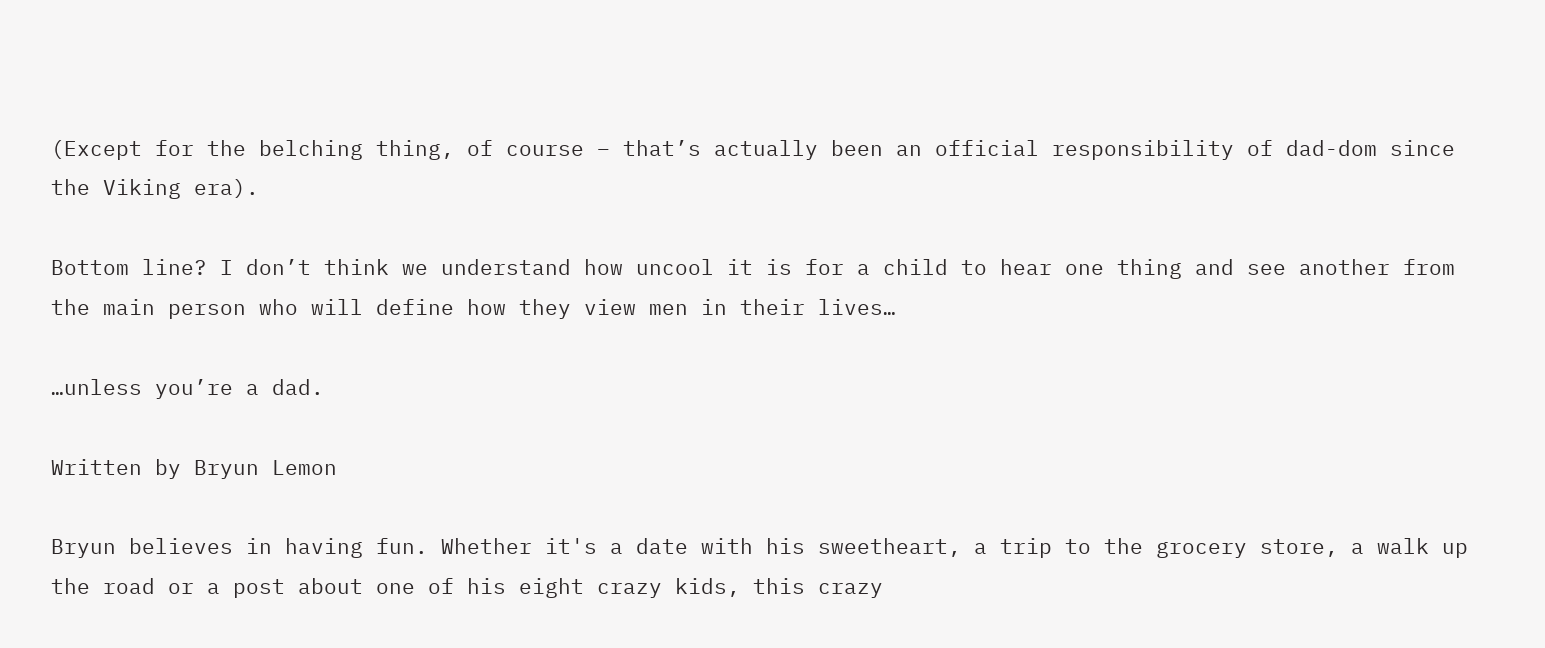(Except for the belching thing, of course – that’s actually been an official responsibility of dad-dom since the Viking era).

Bottom line? I don’t think we understand how uncool it is for a child to hear one thing and see another from the main person who will define how they view men in their lives…

…unless you’re a dad.

Written by Bryun Lemon

Bryun believes in having fun. Whether it's a date with his sweetheart, a trip to the grocery store, a walk up the road or a post about one of his eight crazy kids, this crazy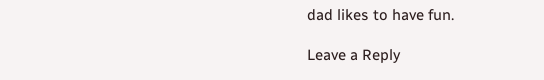dad likes to have fun.

Leave a Reply